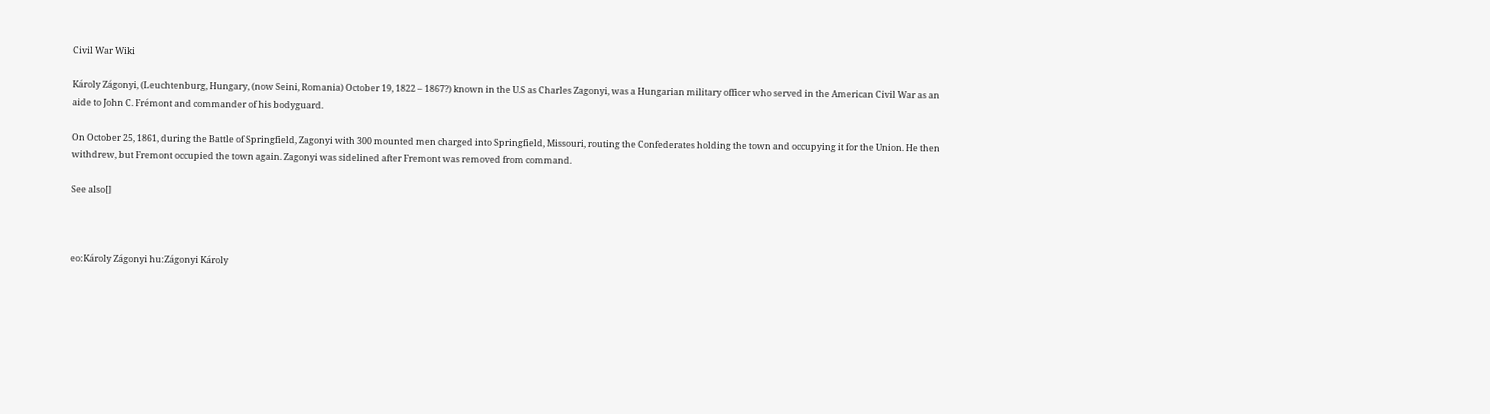Civil War Wiki

Károly Zágonyi, (Leuchtenburg, Hungary, (now Seini, Romania) October 19, 1822 – 1867?) known in the U.S as Charles Zagonyi, was a Hungarian military officer who served in the American Civil War as an aide to John C. Frémont and commander of his bodyguard.

On October 25, 1861, during the Battle of Springfield, Zagonyi with 300 mounted men charged into Springfield, Missouri, routing the Confederates holding the town and occupying it for the Union. He then withdrew, but Fremont occupied the town again. Zagonyi was sidelined after Fremont was removed from command.

See also[]



eo:Károly Zágonyi hu:Zágonyi Károly